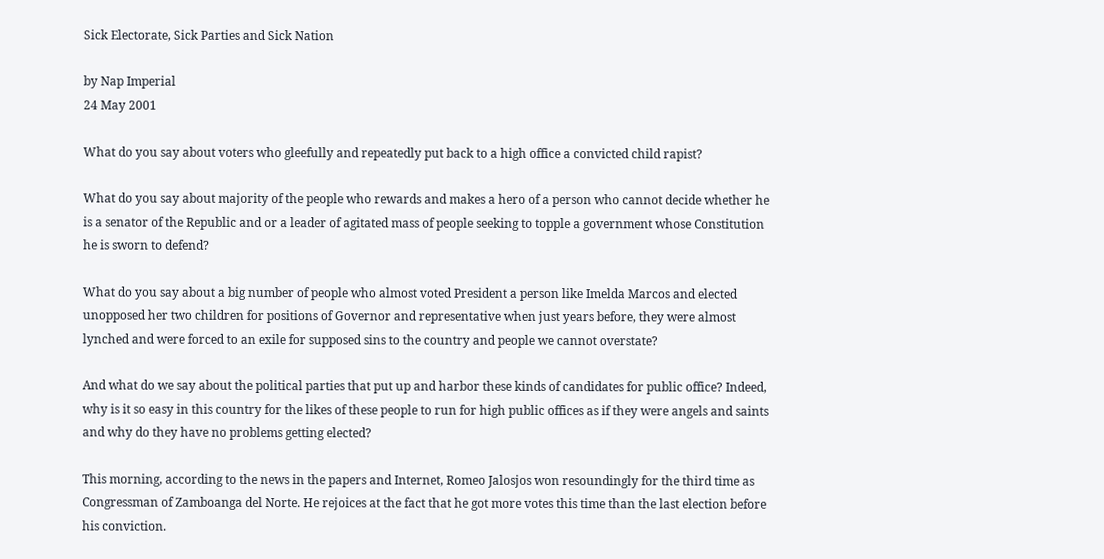Sick Electorate, Sick Parties and Sick Nation

by Nap Imperial
24 May 2001

What do you say about voters who gleefully and repeatedly put back to a high office a convicted child rapist?

What do you say about majority of the people who rewards and makes a hero of a person who cannot decide whether he is a senator of the Republic and or a leader of agitated mass of people seeking to topple a government whose Constitution he is sworn to defend?

What do you say about a big number of people who almost voted President a person like Imelda Marcos and elected unopposed her two children for positions of Governor and representative when just years before, they were almost lynched and were forced to an exile for supposed sins to the country and people we cannot overstate?

And what do we say about the political parties that put up and harbor these kinds of candidates for public office? Indeed, why is it so easy in this country for the likes of these people to run for high public offices as if they were angels and saints and why do they have no problems getting elected?

This morning, according to the news in the papers and Internet, Romeo Jalosjos won resoundingly for the third time as Congressman of Zamboanga del Norte. He rejoices at the fact that he got more votes this time than the last election before his conviction.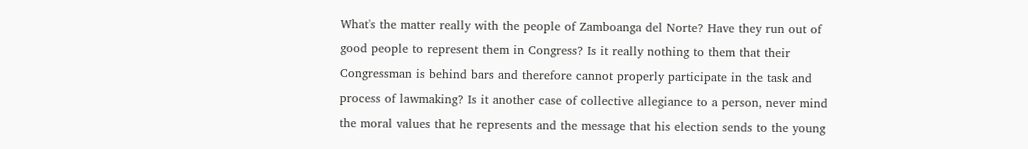What's the matter really with the people of Zamboanga del Norte? Have they run out of good people to represent them in Congress? Is it really nothing to them that their Congressman is behind bars and therefore cannot properly participate in the task and process of lawmaking? Is it another case of collective allegiance to a person, never mind the moral values that he represents and the message that his election sends to the young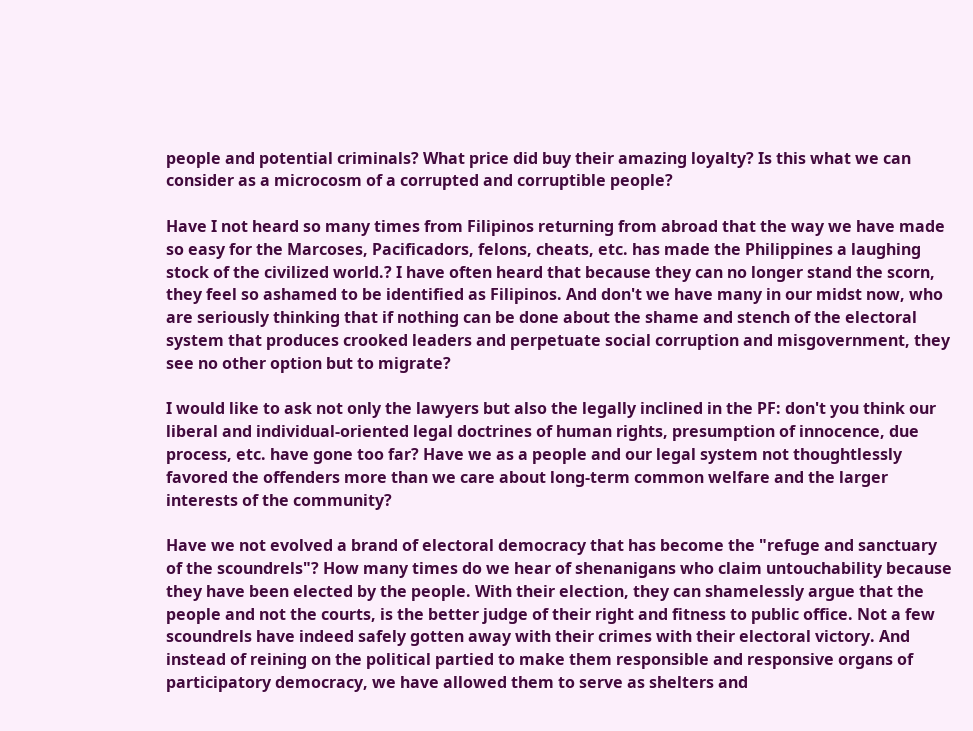people and potential criminals? What price did buy their amazing loyalty? Is this what we can consider as a microcosm of a corrupted and corruptible people?

Have I not heard so many times from Filipinos returning from abroad that the way we have made so easy for the Marcoses, Pacificadors, felons, cheats, etc. has made the Philippines a laughing stock of the civilized world.? I have often heard that because they can no longer stand the scorn, they feel so ashamed to be identified as Filipinos. And don't we have many in our midst now, who are seriously thinking that if nothing can be done about the shame and stench of the electoral system that produces crooked leaders and perpetuate social corruption and misgovernment, they see no other option but to migrate?

I would like to ask not only the lawyers but also the legally inclined in the PF: don't you think our liberal and individual-oriented legal doctrines of human rights, presumption of innocence, due process, etc. have gone too far? Have we as a people and our legal system not thoughtlessly favored the offenders more than we care about long-term common welfare and the larger interests of the community?

Have we not evolved a brand of electoral democracy that has become the "refuge and sanctuary of the scoundrels"? How many times do we hear of shenanigans who claim untouchability because they have been elected by the people. With their election, they can shamelessly argue that the people and not the courts, is the better judge of their right and fitness to public office. Not a few scoundrels have indeed safely gotten away with their crimes with their electoral victory. And instead of reining on the political partied to make them responsible and responsive organs of participatory democracy, we have allowed them to serve as shelters and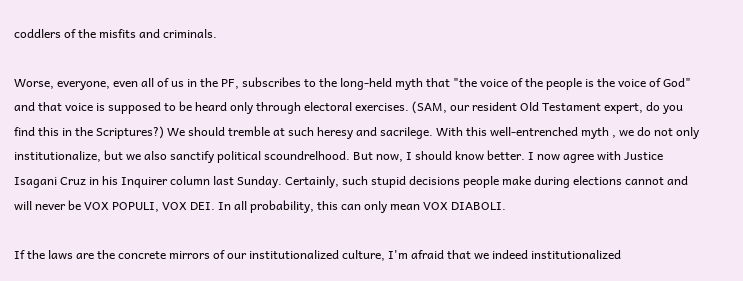coddlers of the misfits and criminals.

Worse, everyone, even all of us in the PF, subscribes to the long-held myth that "the voice of the people is the voice of God" and that voice is supposed to be heard only through electoral exercises. (SAM, our resident Old Testament expert, do you find this in the Scriptures?) We should tremble at such heresy and sacrilege. With this well-entrenched myth , we do not only institutionalize, but we also sanctify political scoundrelhood. But now, I should know better. I now agree with Justice Isagani Cruz in his Inquirer column last Sunday. Certainly, such stupid decisions people make during elections cannot and will never be VOX POPULI, VOX DEI. In all probability, this can only mean VOX DIABOLI.

If the laws are the concrete mirrors of our institutionalized culture, I'm afraid that we indeed institutionalized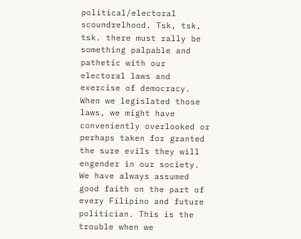political/electoral scoundrelhood. Tsk, tsk, tsk. there must rally be something palpable and pathetic with our electoral laws and exercise of democracy. When we legislated those laws, we might have conveniently overlooked or perhaps taken for granted the sure evils they will engender in our society. We have always assumed good faith on the part of every Filipino and future politician. This is the trouble when we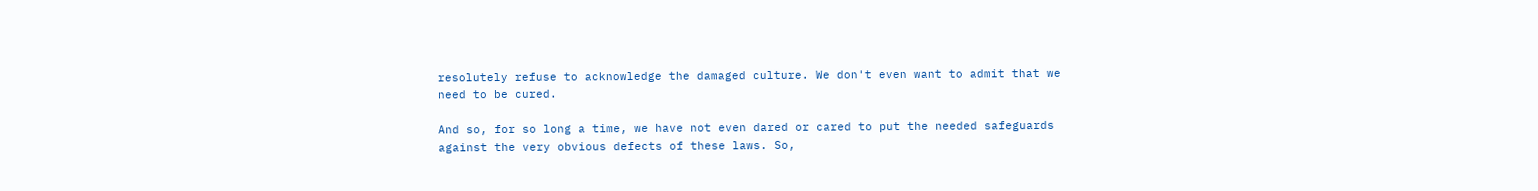resolutely refuse to acknowledge the damaged culture. We don't even want to admit that we need to be cured.

And so, for so long a time, we have not even dared or cared to put the needed safeguards against the very obvious defects of these laws. So,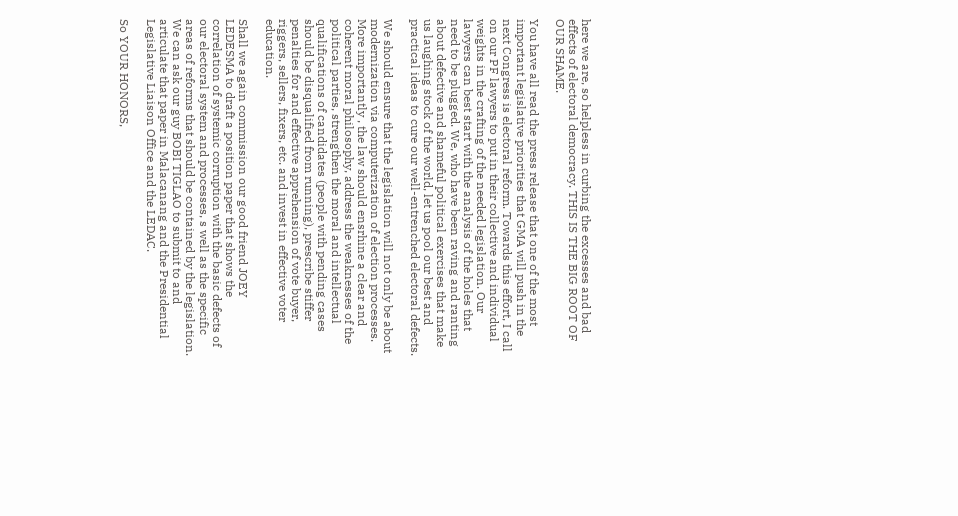here we are, so helpless in curbing the excesses and bad effects of electoral democracy. THIS IS THE BIG ROOT OF OUR SHAME.

You have all read the press release that one of the most important legislative priorities that GMA will push in the next Congress is electoral reform. Towards this effort, I call on our PF lawyers to put in their collective and individual weights in the crafting of the needed legislation. Our lawyers can best start with the analysis of the holes that need to be plugged. We, who have been raving and ranting about defective and shameful political exercises that make us laughing stock of the world, let us pool our best and practical ideas to cure our well-entrenched electoral defects.

We should ensure that the legislation will not only be about modernization via computerization of election processes. More importantly , the law should ensrhine a clear and coherent moral philosophy, address the weaknesses of the political parties, strengthen the moral and intellectual qualifications of candidates (people with pending cases should be disqualified from running), prescribe stiffer penalties for and effective apprehension of vote buyer, riggers, sellers, fixers, etc. and invest in effective voter education.

Shall we again commission our good friend JOEY LEDESMA to draft a position paper that shows the correlation of systemic corruption with the basic defects of our electoral system and processes, s well as the specific areas of reforms that should be contained by the legislation. We can ask our guy BOBI TIGLAO to submit to and articulate that paper in Malacanang and the Presidential Legislative Liaison Office and the LEDAC.

So YOUR HONORS,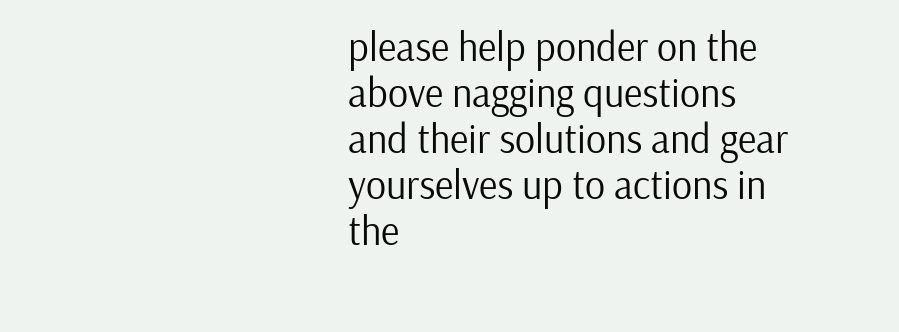please help ponder on the above nagging questions and their solutions and gear yourselves up to actions in the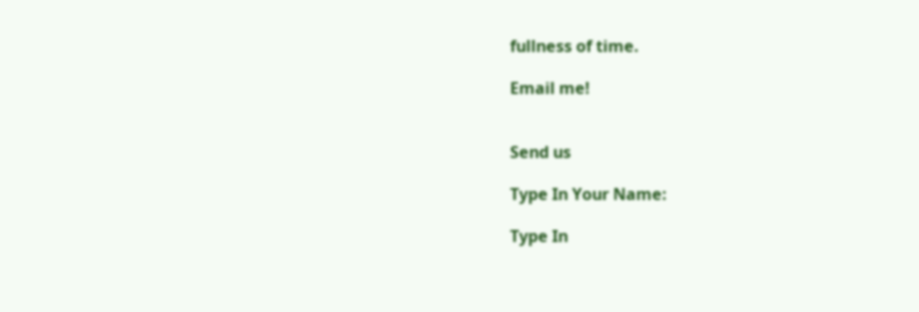fullness of time.

Email me!


Send us

Type In Your Name:

Type In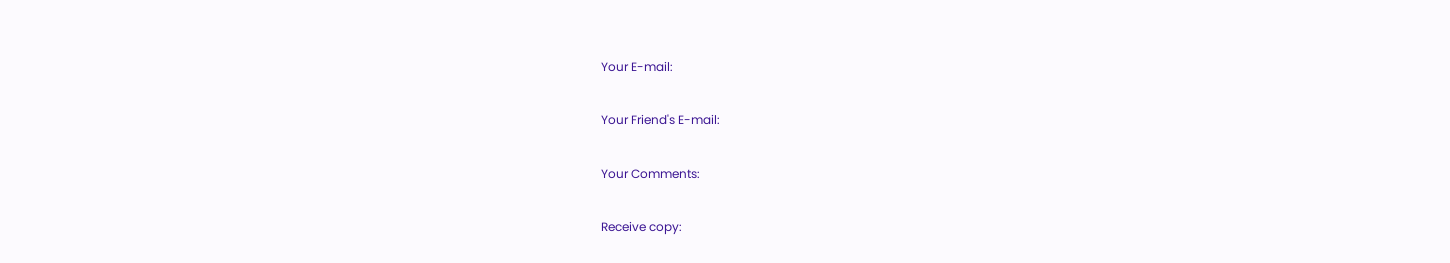Your E-mail:

Your Friend's E-mail:

Your Comments:

Receive copy: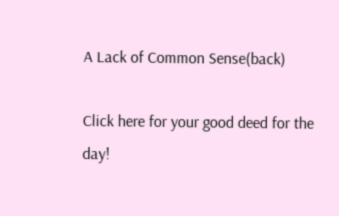A Lack of Common Sense(back)

Click here for your good deed for the day!